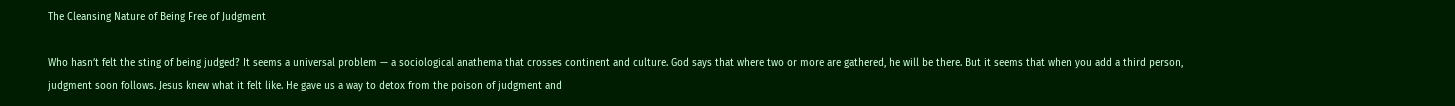The Cleansing Nature of Being Free of Judgment

Who hasn’t felt the sting of being judged? It seems a universal problem — a sociological anathema that crosses continent and culture. God says that where two or more are gathered, he will be there. But it seems that when you add a third person, judgment soon follows. Jesus knew what it felt like. He gave us a way to detox from the poison of judgment and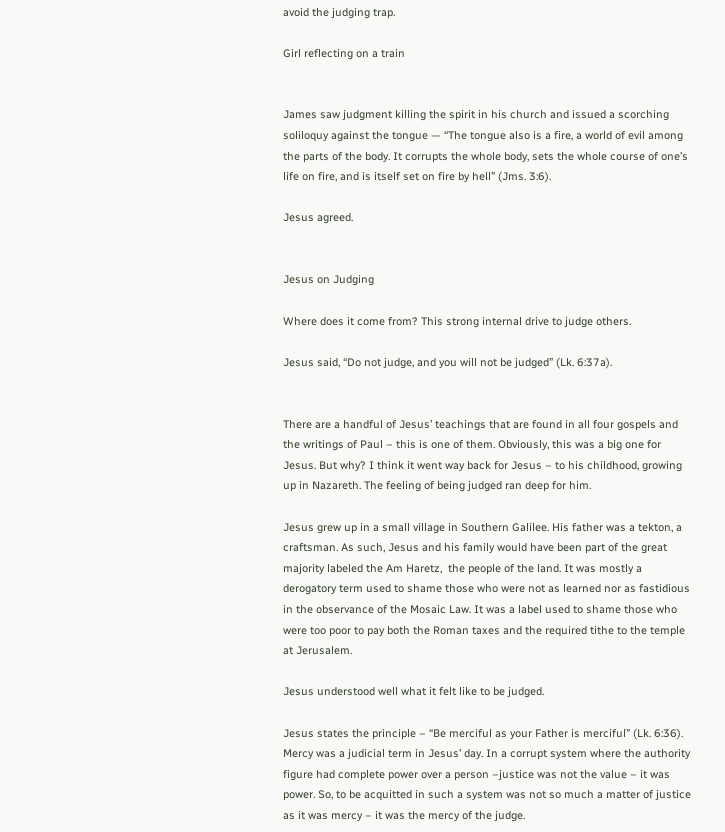avoid the judging trap.

Girl reflecting on a train


James saw judgment killing the spirit in his church and issued a scorching soliloquy against the tongue — “The tongue also is a fire, a world of evil among the parts of the body. It corrupts the whole body, sets the whole course of one’s life on fire, and is itself set on fire by hell” (Jms. 3:6).

Jesus agreed.


Jesus on Judging

Where does it come from? This strong internal drive to judge others.

Jesus said, “Do not judge, and you will not be judged” (Lk. 6:37a).


There are a handful of Jesus’ teachings that are found in all four gospels and the writings of Paul – this is one of them. Obviously, this was a big one for Jesus. But why? I think it went way back for Jesus – to his childhood, growing up in Nazareth. The feeling of being judged ran deep for him.

Jesus grew up in a small village in Southern Galilee. His father was a tekton, a craftsman. As such, Jesus and his family would have been part of the great majority labeled the Am Haretz,  the people of the land. It was mostly a derogatory term used to shame those who were not as learned nor as fastidious in the observance of the Mosaic Law. It was a label used to shame those who were too poor to pay both the Roman taxes and the required tithe to the temple at Jerusalem.

Jesus understood well what it felt like to be judged.

Jesus states the principle – “Be merciful as your Father is merciful” (Lk. 6:36). Mercy was a judicial term in Jesus’ day. In a corrupt system where the authority figure had complete power over a person –justice was not the value – it was power. So, to be acquitted in such a system was not so much a matter of justice as it was mercy – it was the mercy of the judge.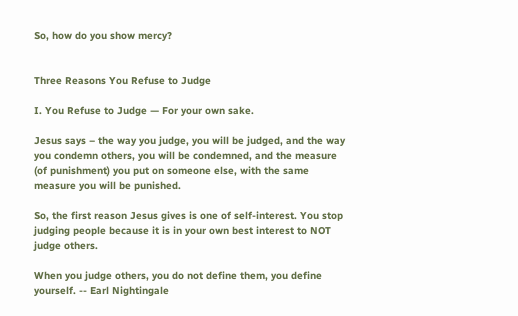So, how do you show mercy?


Three Reasons You Refuse to Judge

I. You Refuse to Judge — For your own sake.

Jesus says – the way you judge, you will be judged, and the way you condemn others, you will be condemned, and the measure (of punishment) you put on someone else, with the same measure you will be punished.

So, the first reason Jesus gives is one of self-interest. You stop judging people because it is in your own best interest to NOT judge others.

When you judge others, you do not define them, you define yourself. -- Earl Nightingale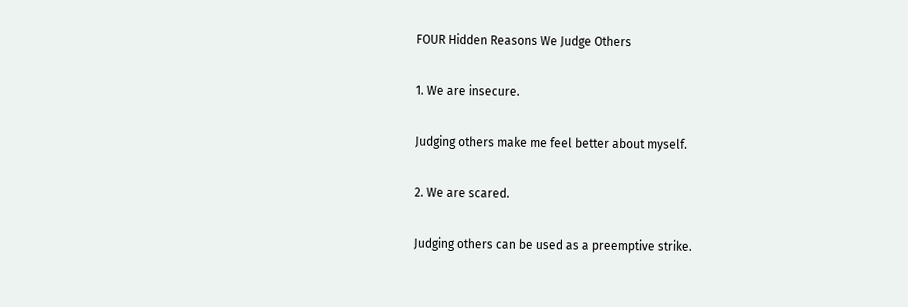FOUR Hidden Reasons We Judge Others

1. We are insecure.

Judging others make me feel better about myself.

2. We are scared.

Judging others can be used as a preemptive strike.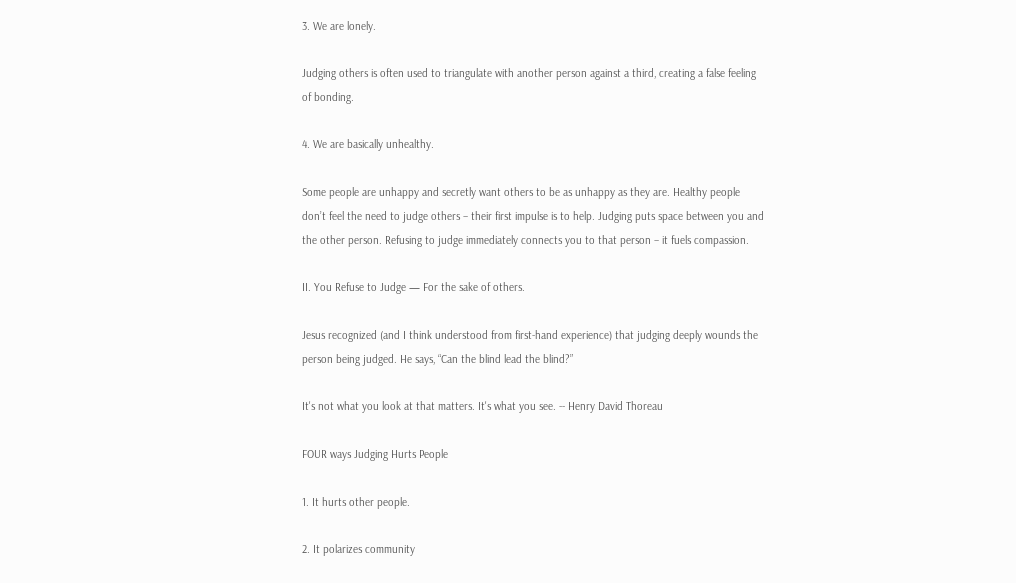3. We are lonely.

Judging others is often used to triangulate with another person against a third, creating a false feeling of bonding.

4. We are basically unhealthy.

Some people are unhappy and secretly want others to be as unhappy as they are. Healthy people don’t feel the need to judge others – their first impulse is to help. Judging puts space between you and the other person. Refusing to judge immediately connects you to that person – it fuels compassion.

II. You Refuse to Judge — For the sake of others.

Jesus recognized (and I think understood from first-hand experience) that judging deeply wounds the person being judged. He says, “Can the blind lead the blind?”

It's not what you look at that matters. It's what you see. -- Henry David Thoreau

FOUR ways Judging Hurts People

1. It hurts other people.

2. It polarizes community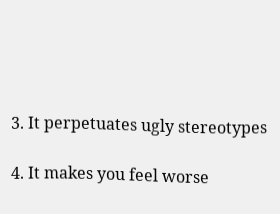3. It perpetuates ugly stereotypes

4. It makes you feel worse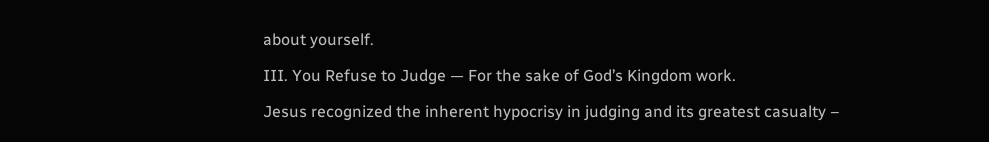about yourself.

III. You Refuse to Judge — For the sake of God’s Kingdom work.

Jesus recognized the inherent hypocrisy in judging and its greatest casualty –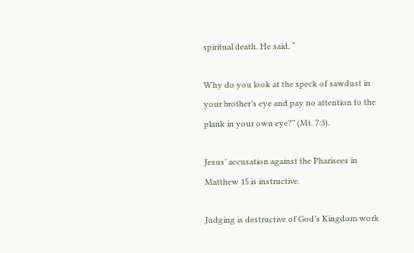spiritual death. He said, “

Why do you look at the speck of sawdust in your brother’s eye and pay no attention to the plank in your own eye?” (Mt. 7:3).

Jesus’ accusation against the Pharisees in Matthew 15 is instructive.

Judging is destructive of God’s Kingdom work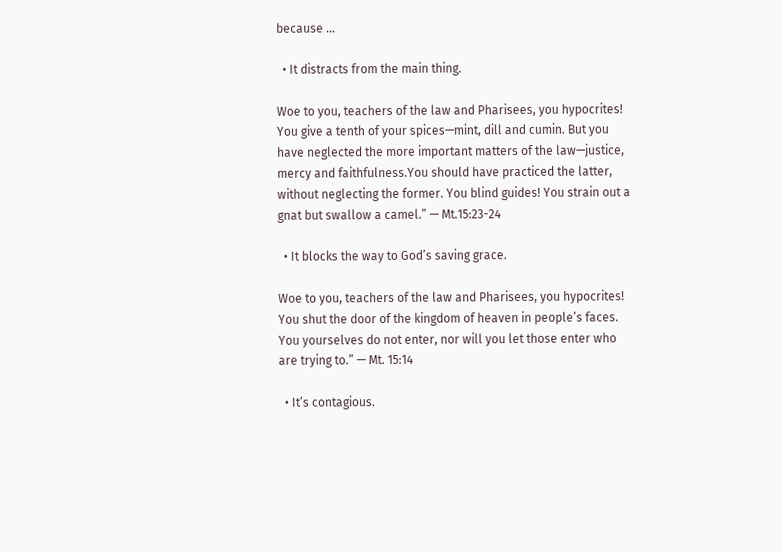because …

  • It distracts from the main thing.

Woe to you, teachers of the law and Pharisees, you hypocrites! You give a tenth of your spices—mint, dill and cumin. But you have neglected the more important matters of the law—justice, mercy and faithfulness.You should have practiced the latter, without neglecting the former. You blind guides! You strain out a gnat but swallow a camel.” — Mt.15:23-24

  • It blocks the way to God’s saving grace.

Woe to you, teachers of the law and Pharisees, you hypocrites! You shut the door of the kingdom of heaven in people’s faces. You yourselves do not enter, nor will you let those enter who are trying to.” — Mt. 15:14

  • It’s contagious.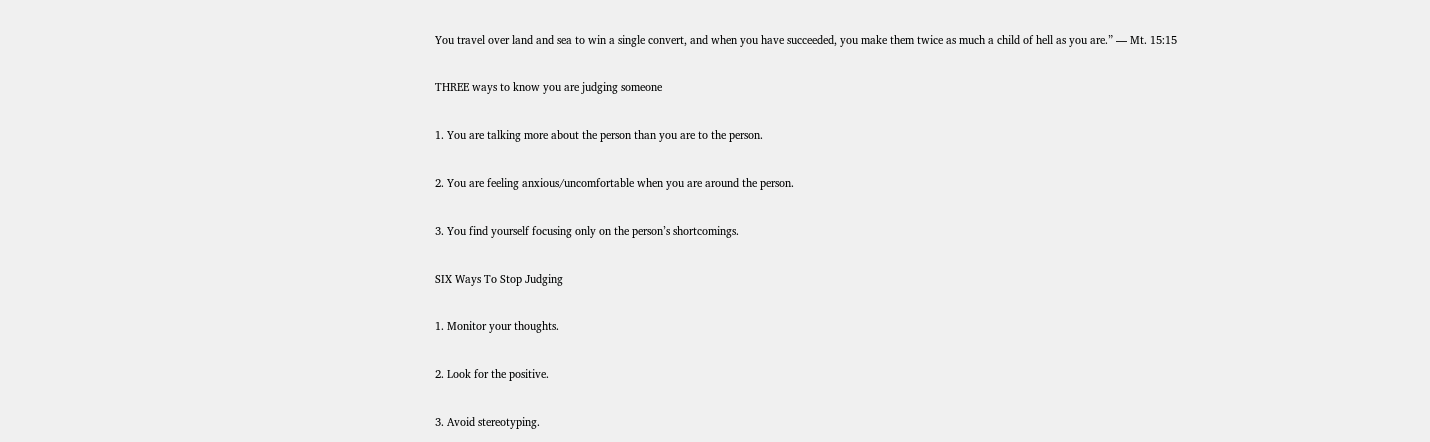You travel over land and sea to win a single convert, and when you have succeeded, you make them twice as much a child of hell as you are.” — Mt. 15:15

THREE ways to know you are judging someone

1. You are talking more about the person than you are to the person.

2. You are feeling anxious/uncomfortable when you are around the person.

3. You find yourself focusing only on the person’s shortcomings.

SIX Ways To Stop Judging

1. Monitor your thoughts.

2. Look for the positive.

3. Avoid stereotyping.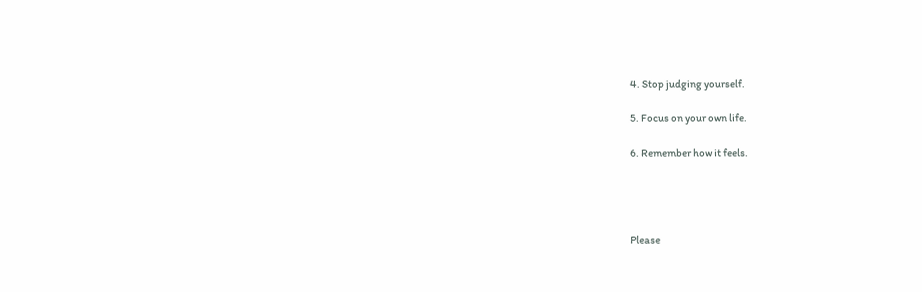4. Stop judging yourself.

5. Focus on your own life.

6. Remember how it feels.




Please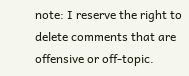note: I reserve the right to delete comments that are offensive or off-topic.